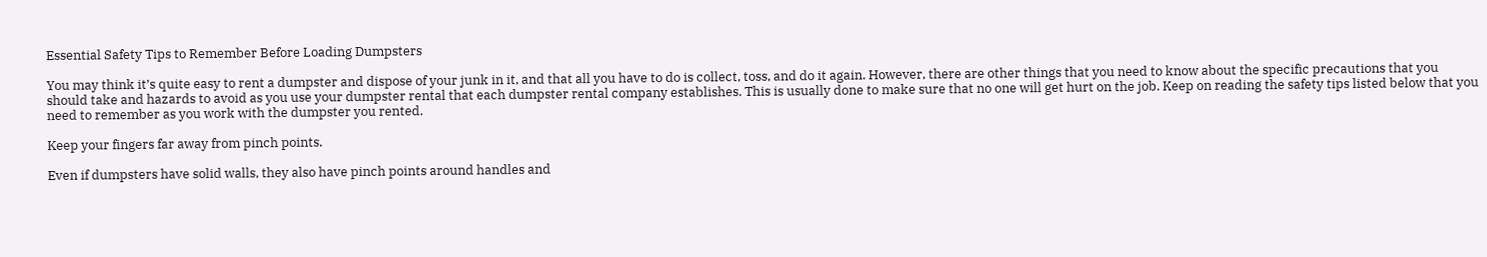Essential Safety Tips to Remember Before Loading Dumpsters

You may think it’s quite easy to rent a dumpster and dispose of your junk in it, and that all you have to do is collect, toss, and do it again. However, there are other things that you need to know about the specific precautions that you should take and hazards to avoid as you use your dumpster rental that each dumpster rental company establishes. This is usually done to make sure that no one will get hurt on the job. Keep on reading the safety tips listed below that you need to remember as you work with the dumpster you rented.

Keep your fingers far away from pinch points.

Even if dumpsters have solid walls, they also have pinch points around handles and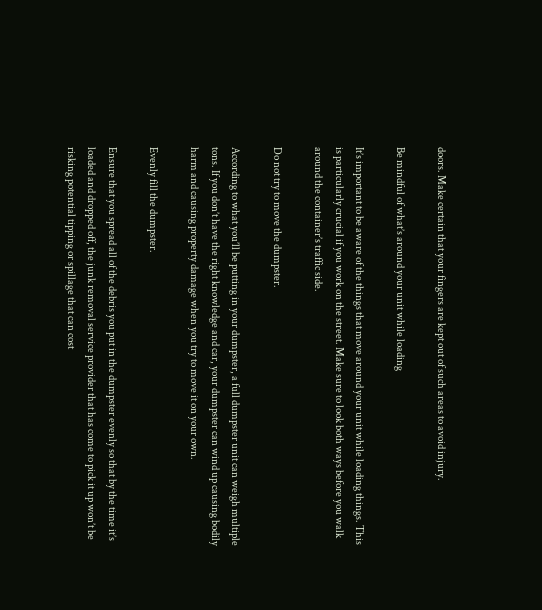doors. Make certain that your fingers are kept out of such areas to avoid injury.

Be mindful of what’s around your unit while loading

It’s important to be aware of the things that move around your unit while loading things. This is particularly crucial if you work on the street. Make sure to look both ways before you walk around the container’s traffic side.

Do not try to move the dumpster.

According to what you’ll be putting in your dumpster, a full dumpster unit can weigh multiple tons. If you don’t have the right knowledge and car, your dumpster can wind up causing bodily harm and causing property damage when you try to move it on your own.

Evenly fill the dumpster.

Ensure that you spread all of the debris you put in the dumpster evenly so that by the time it’s loaded and dropped off, the junk removal service provider that has come to pick it up won’t be risking potential tipping or spillage that can cost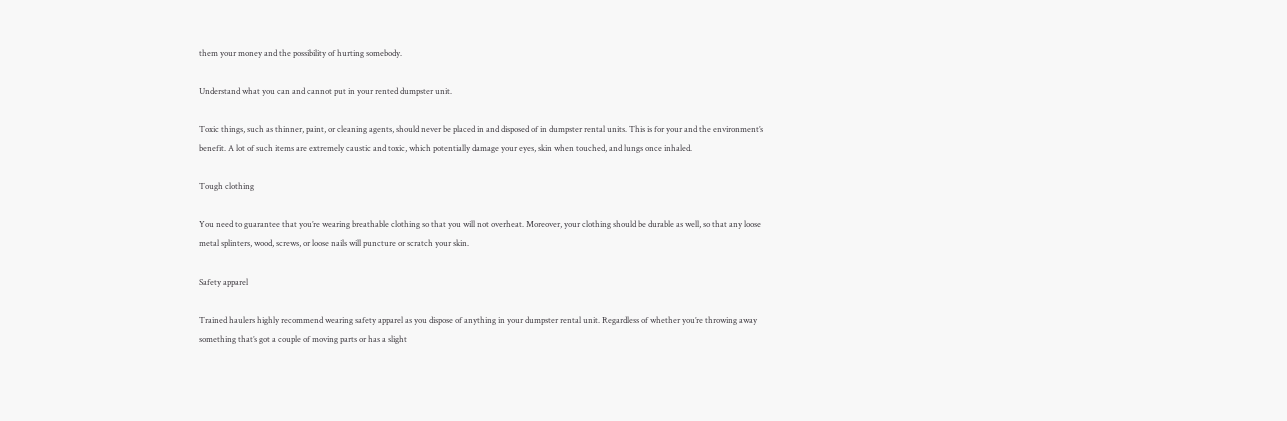them your money and the possibility of hurting somebody.

Understand what you can and cannot put in your rented dumpster unit.

Toxic things, such as thinner, paint, or cleaning agents, should never be placed in and disposed of in dumpster rental units. This is for your and the environment’s benefit. A lot of such items are extremely caustic and toxic, which potentially damage your eyes, skin when touched, and lungs once inhaled.

Tough clothing

You need to guarantee that you’re wearing breathable clothing so that you will not overheat. Moreover, your clothing should be durable as well, so that any loose metal splinters, wood, screws, or loose nails will puncture or scratch your skin.

Safety apparel

Trained haulers highly recommend wearing safety apparel as you dispose of anything in your dumpster rental unit. Regardless of whether you’re throwing away something that’s got a couple of moving parts or has a slight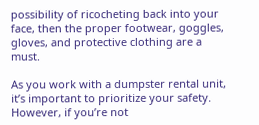possibility of ricocheting back into your face, then the proper footwear, goggles, gloves, and protective clothing are a must.

As you work with a dumpster rental unit, it’s important to prioritize your safety. However, if you’re not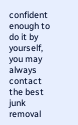confident enough to do it by yourself, you may always contact the best junk removal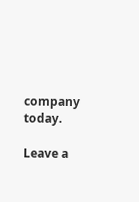company today.

Leave a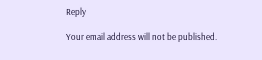Reply

Your email address will not be published.